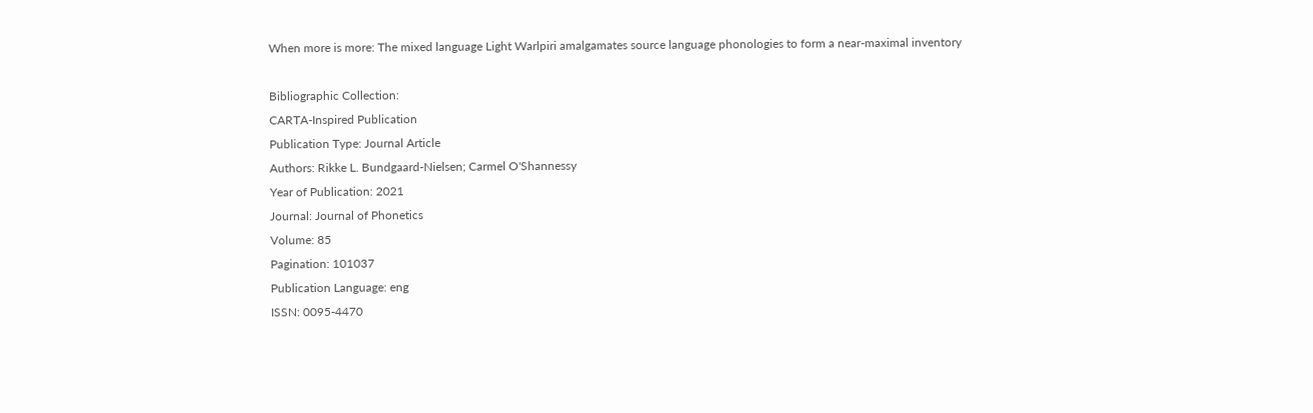When more is more: The mixed language Light Warlpiri amalgamates source language phonologies to form a near-maximal inventory

Bibliographic Collection:
CARTA-Inspired Publication
Publication Type: Journal Article
Authors: Rikke L. Bundgaard-Nielsen; Carmel O'Shannessy
Year of Publication: 2021
Journal: Journal of Phonetics
Volume: 85
Pagination: 101037
Publication Language: eng
ISSN: 0095-4470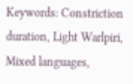Keywords: Constriction duration, Light Warlpiri, Mixed languages,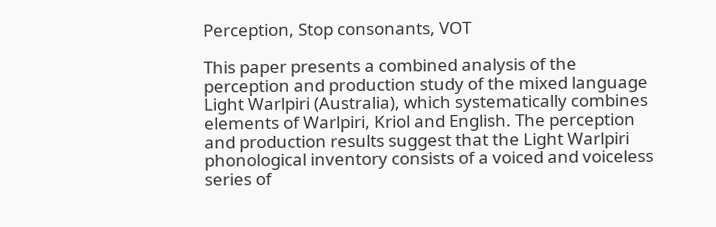Perception, Stop consonants, VOT

This paper presents a combined analysis of the perception and production study of the mixed language Light Warlpiri (Australia), which systematically combines elements of Warlpiri, Kriol and English. The perception and production results suggest that the Light Warlpiri phonological inventory consists of a voiced and voiceless series of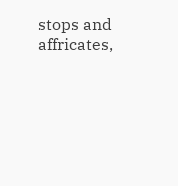stops and affricates,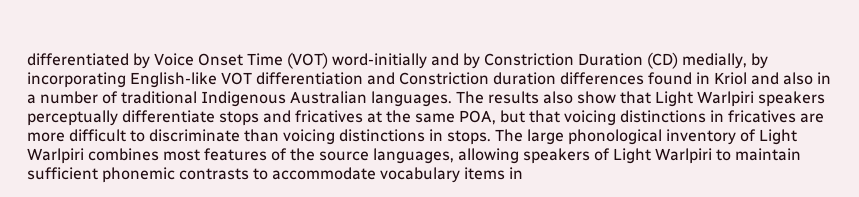differentiated by Voice Onset Time (VOT) word-initially and by Constriction Duration (CD) medially, by incorporating English-like VOT differentiation and Constriction duration differences found in Kriol and also in a number of traditional Indigenous Australian languages. The results also show that Light Warlpiri speakers perceptually differentiate stops and fricatives at the same POA, but that voicing distinctions in fricatives are more difficult to discriminate than voicing distinctions in stops. The large phonological inventory of Light Warlpiri combines most features of the source languages, allowing speakers of Light Warlpiri to maintain sufficient phonemic contrasts to accommodate vocabulary items in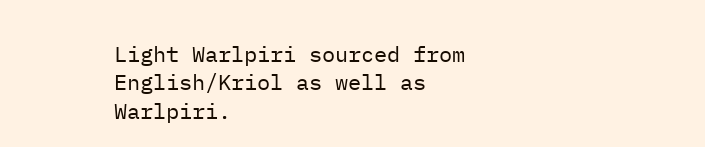Light Warlpiri sourced from English/Kriol as well as Warlpiri.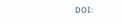DOI: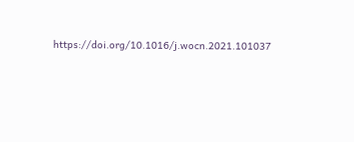https://doi.org/10.1016/j.wocn.2021.101037